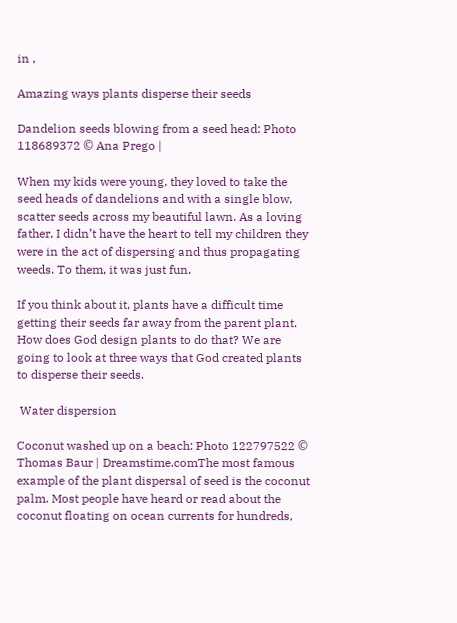in ,

Amazing ways plants disperse their seeds

Dandelion seeds blowing from a seed head: Photo 118689372 © Ana Prego |

When my kids were young, they loved to take the seed heads of dandelions and with a single blow, scatter seeds across my beautiful lawn. As a loving father, I didn’t have the heart to tell my children they were in the act of dispersing and thus propagating weeds. To them, it was just fun.

If you think about it, plants have a difficult time getting their seeds far away from the parent plant. How does God design plants to do that? We are going to look at three ways that God created plants to disperse their seeds.

 Water dispersion

Coconut washed up on a beach: Photo 122797522 © Thomas Baur | Dreamstime.comThe most famous example of the plant dispersal of seed is the coconut palm. Most people have heard or read about the coconut floating on ocean currents for hundreds,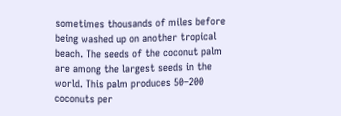sometimes thousands of miles before being washed up on another tropical beach. The seeds of the coconut palm are among the largest seeds in the world. This palm produces 50–200 coconuts per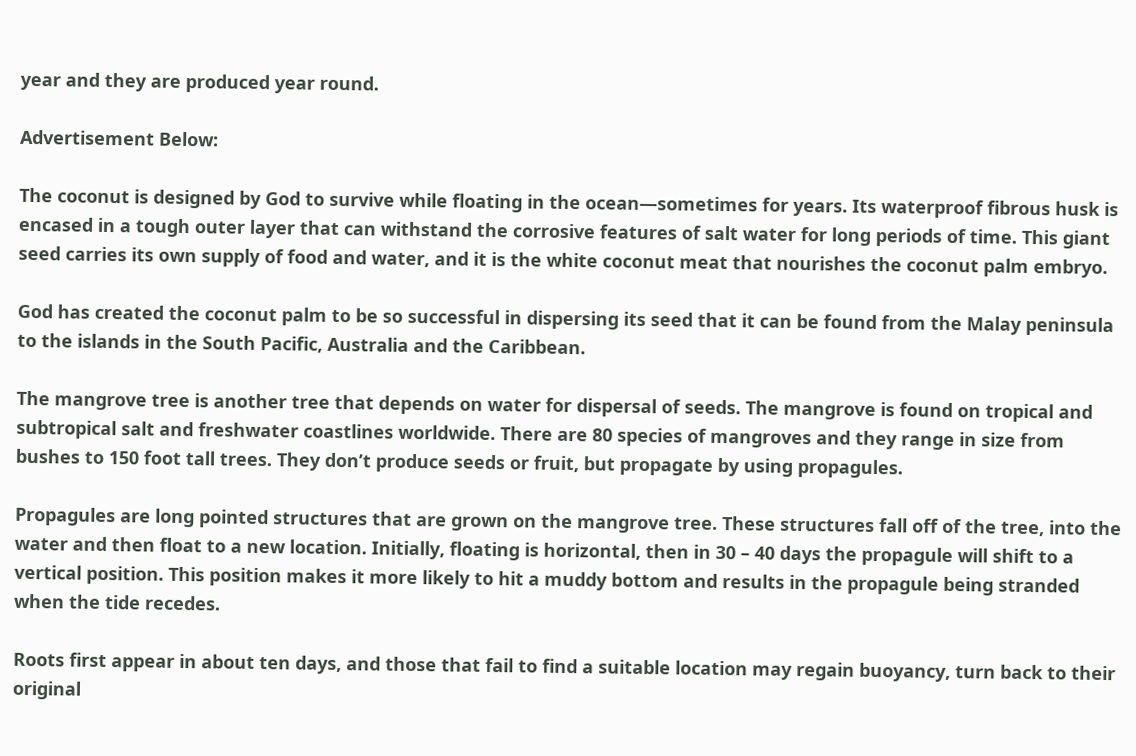year and they are produced year round.

Advertisement Below:

The coconut is designed by God to survive while floating in the ocean—sometimes for years. Its waterproof fibrous husk is encased in a tough outer layer that can withstand the corrosive features of salt water for long periods of time. This giant seed carries its own supply of food and water, and it is the white coconut meat that nourishes the coconut palm embryo.

God has created the coconut palm to be so successful in dispersing its seed that it can be found from the Malay peninsula to the islands in the South Pacific, Australia and the Caribbean.

The mangrove tree is another tree that depends on water for dispersal of seeds. The mangrove is found on tropical and subtropical salt and freshwater coastlines worldwide. There are 80 species of mangroves and they range in size from bushes to 150 foot tall trees. They don’t produce seeds or fruit, but propagate by using propagules.

Propagules are long pointed structures that are grown on the mangrove tree. These structures fall off of the tree, into the water and then float to a new location. Initially, floating is horizontal, then in 30 – 40 days the propagule will shift to a vertical position. This position makes it more likely to hit a muddy bottom and results in the propagule being stranded when the tide recedes.

Roots first appear in about ten days, and those that fail to find a suitable location may regain buoyancy, turn back to their original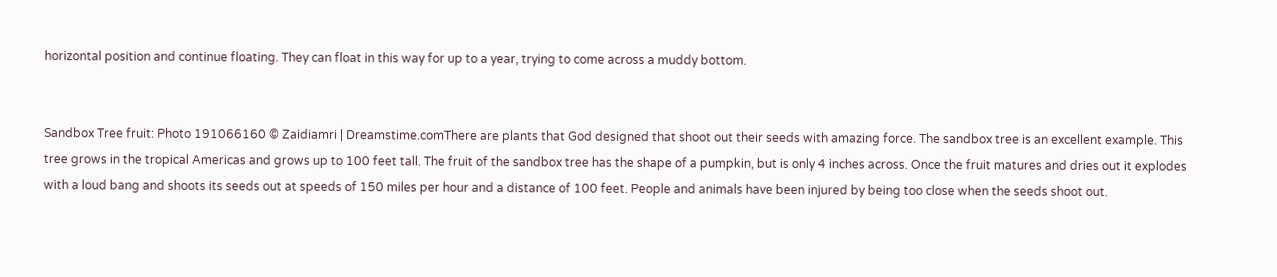horizontal position and continue floating. They can float in this way for up to a year, trying to come across a muddy bottom.


Sandbox Tree fruit: Photo 191066160 © Zaidiamri | Dreamstime.comThere are plants that God designed that shoot out their seeds with amazing force. The sandbox tree is an excellent example. This tree grows in the tropical Americas and grows up to 100 feet tall. The fruit of the sandbox tree has the shape of a pumpkin, but is only 4 inches across. Once the fruit matures and dries out it explodes with a loud bang and shoots its seeds out at speeds of 150 miles per hour and a distance of 100 feet. People and animals have been injured by being too close when the seeds shoot out.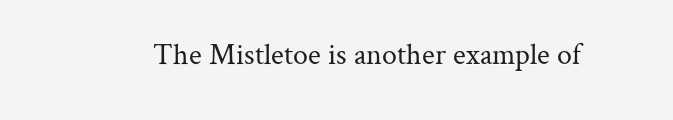The Mistletoe is another example of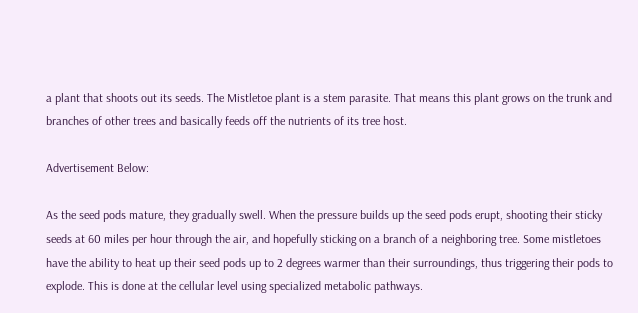a plant that shoots out its seeds. The Mistletoe plant is a stem parasite. That means this plant grows on the trunk and branches of other trees and basically feeds off the nutrients of its tree host.

Advertisement Below:

As the seed pods mature, they gradually swell. When the pressure builds up the seed pods erupt, shooting their sticky seeds at 60 miles per hour through the air, and hopefully sticking on a branch of a neighboring tree. Some mistletoes have the ability to heat up their seed pods up to 2 degrees warmer than their surroundings, thus triggering their pods to explode. This is done at the cellular level using specialized metabolic pathways.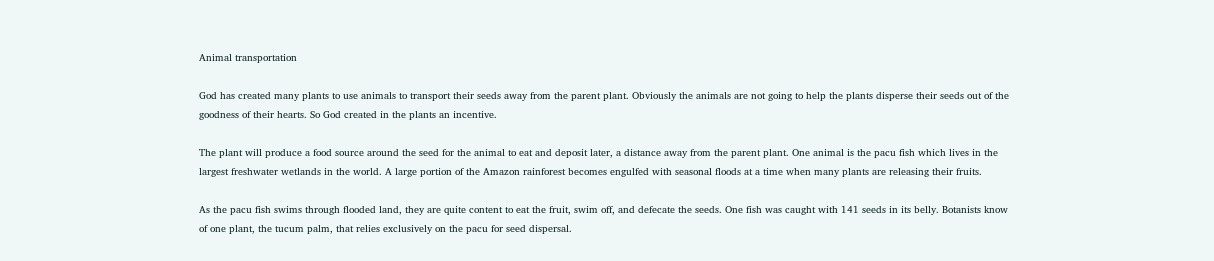Animal transportation

God has created many plants to use animals to transport their seeds away from the parent plant. Obviously the animals are not going to help the plants disperse their seeds out of the goodness of their hearts. So God created in the plants an incentive.

The plant will produce a food source around the seed for the animal to eat and deposit later, a distance away from the parent plant. One animal is the pacu fish which lives in the largest freshwater wetlands in the world. A large portion of the Amazon rainforest becomes engulfed with seasonal floods at a time when many plants are releasing their fruits.

As the pacu fish swims through flooded land, they are quite content to eat the fruit, swim off, and defecate the seeds. One fish was caught with 141 seeds in its belly. Botanists know of one plant, the tucum palm, that relies exclusively on the pacu for seed dispersal.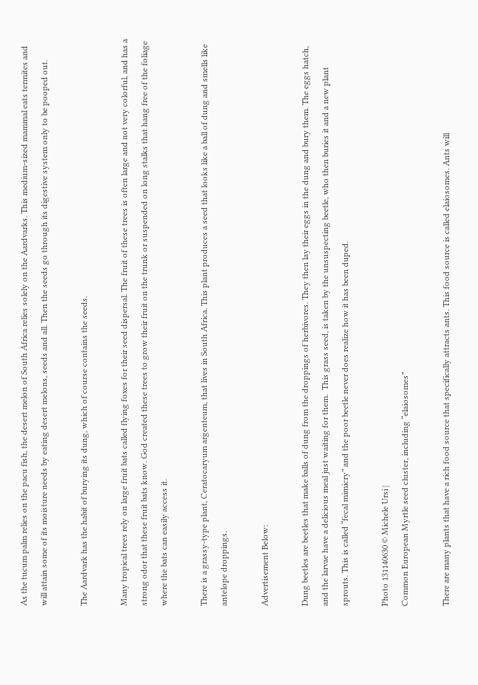As the tucum palm relies on the pacu fish, the desert melon of South Africa relies solely on the Aardvarks. This medium-sized mammal eats termites and will attain some of its moisture needs by eating desert melons, seeds and all. Then the seeds go through its digestive system only to be pooped out.

The Aardvark has the habit of burying its dung, which of course contains the seeds.

Many tropical trees rely on large fruit bats called flying foxes for their seed dispersal. The fruit of these trees is often large and not very colorful, and has a strong odor that these fruit bats know. God created these trees to grow their fruit on the trunk or suspended on long stalks that hang free of the foliage where the bats can easily access it.

There is a grassy-type plant, Ceratocaryum argenteum, that lives in South Africa. This plant produces a seed that looks like a ball of dung and smells like antelope droppings.

Advertisement Below:

Dung beetles are beetles that make balls of dung from the droppings of herbivores. They then lay their eggs in the dung and bury them. The eggs hatch, and the larvae have a delicious meal just waiting for them.  This grass seed, is taken by the unsuspecting beetle, who then buries it and a new plant sprouts. This is called “fecal mimicry” and the poor beetle never does realize how it has been duped.

Photo 131140630 © Michele Ursi |
Common European Myrtle seed cluster, including “elaiosomes”

There are many plants that have a rich food source that specifically attracts ants. This food source is called elaiosomes. Ants will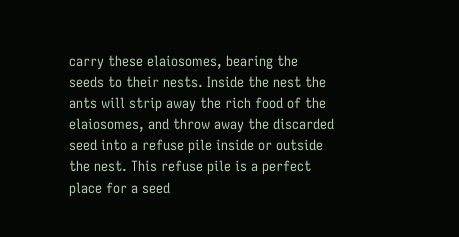carry these elaiosomes, bearing the seeds to their nests. Inside the nest the ants will strip away the rich food of the elaiosomes, and throw away the discarded seed into a refuse pile inside or outside the nest. This refuse pile is a perfect place for a seed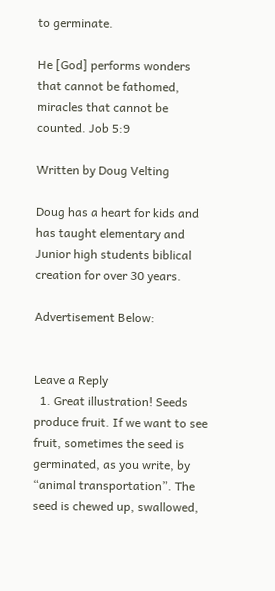to germinate.

He [God] performs wonders that cannot be fathomed, miracles that cannot be counted. Job 5:9

Written by Doug Velting

Doug has a heart for kids and has taught elementary and Junior high students biblical creation for over 30 years.

Advertisement Below:


Leave a Reply
  1. Great illustration! Seeds produce fruit. If we want to see fruit, sometimes the seed is germinated, as you write, by “animal transportation”. The seed is chewed up, swallowed,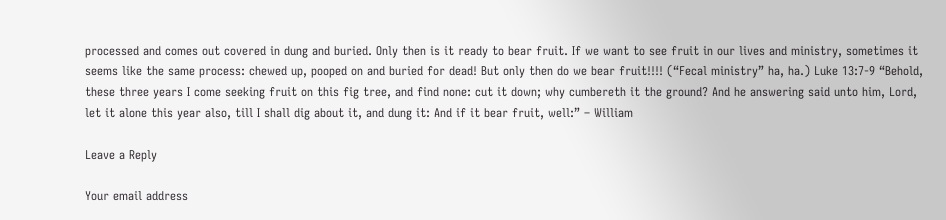processed and comes out covered in dung and buried. Only then is it ready to bear fruit. If we want to see fruit in our lives and ministry, sometimes it seems like the same process: chewed up, pooped on and buried for dead! But only then do we bear fruit!!!! (“Fecal ministry” ha, ha.) Luke 13:7-9 “Behold, these three years I come seeking fruit on this fig tree, and find none: cut it down; why cumbereth it the ground? And he answering said unto him, Lord, let it alone this year also, till I shall dig about it, and dung it: And if it bear fruit, well:” – William

Leave a Reply

Your email address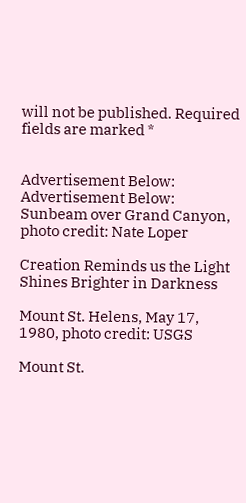will not be published. Required fields are marked *


Advertisement Below:
Advertisement Below:
Sunbeam over Grand Canyon, photo credit: Nate Loper

Creation Reminds us the Light Shines Brighter in Darkness

Mount St. Helens, May 17, 1980, photo credit: USGS

Mount St.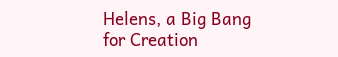Helens, a Big Bang for Creation